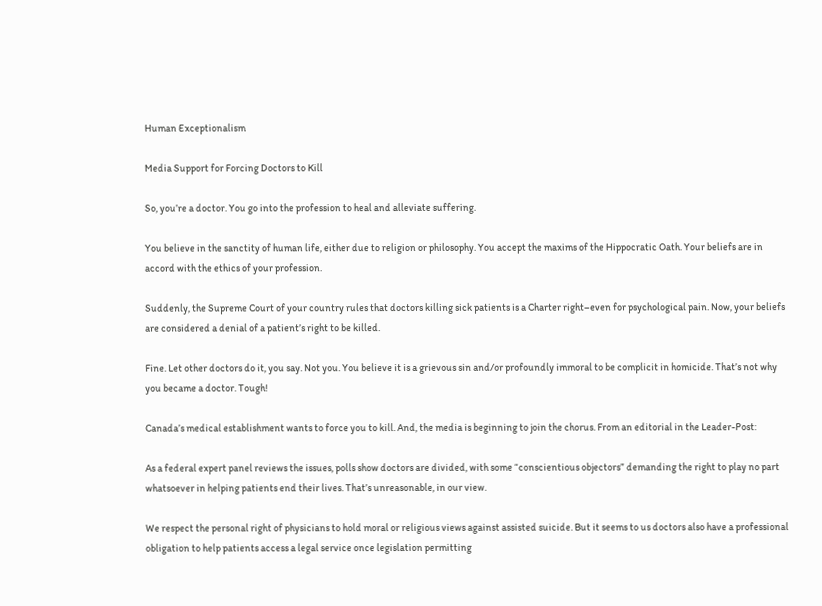Human Exceptionalism

Media Support for Forcing Doctors to Kill

So, you’re a doctor. You go into the profession to heal and alleviate suffering.

You believe in the sanctity of human life, either due to religion or philosophy. You accept the maxims of the Hippocratic Oath. Your beliefs are in accord with the ethics of your profession.

Suddenly, the Supreme Court of your country rules that doctors killing sick patients is a Charter right–even for psychological pain. Now, your beliefs are considered a denial of a patient’s right to be killed.

Fine. Let other doctors do it, you say. Not you. You believe it is a grievous sin and/or profoundly immoral to be complicit in homicide. That’s not why you became a doctor. Tough!

Canada’s medical establishment wants to force you to kill. And, the media is beginning to join the chorus. From an editorial in the Leader-Post:

As a federal expert panel reviews the issues, polls show doctors are divided, with some “conscientious objectors” demanding the right to play no part whatsoever in helping patients end their lives. That’s unreasonable, in our view.

We respect the personal right of physicians to hold moral or religious views against assisted suicide. But it seems to us doctors also have a professional obligation to help patients access a legal service once legislation permitting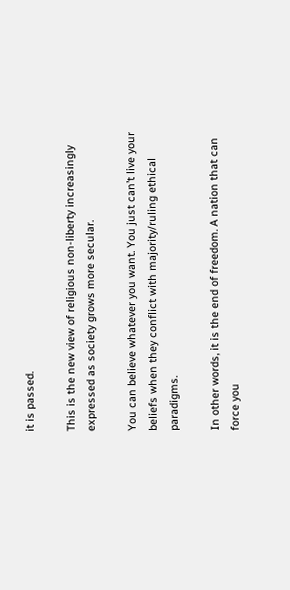it is passed.

This is the new view of religious non-liberty increasingly expressed as society grows more secular.

You can believe whatever you want. You just can’t live your beliefs when they conflict with majority/ruling ethical paradigms.

In other words, it is the end of freedom. A nation that can force you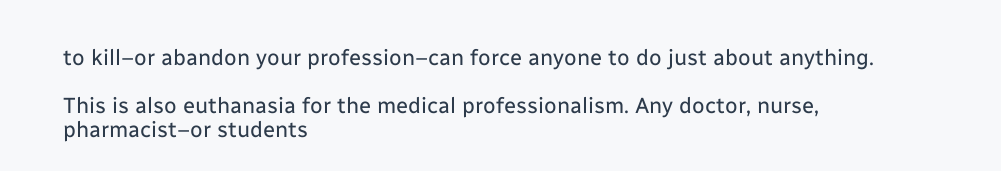to kill–or abandon your profession–can force anyone to do just about anything.

This is also euthanasia for the medical professionalism. Any doctor, nurse, pharmacist–or students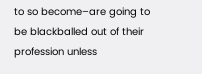to so become–are going to be blackballed out of their profession unless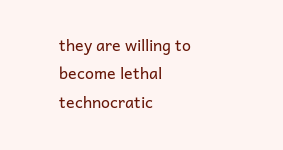they are willing to become lethal technocratic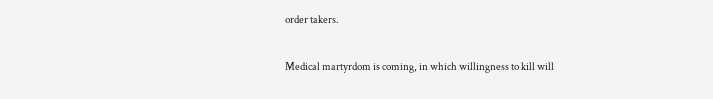order takers.

Medical martyrdom is coming, in which willingness to kill will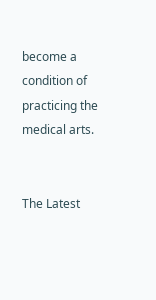become a condition of practicing the medical arts.


The Latest